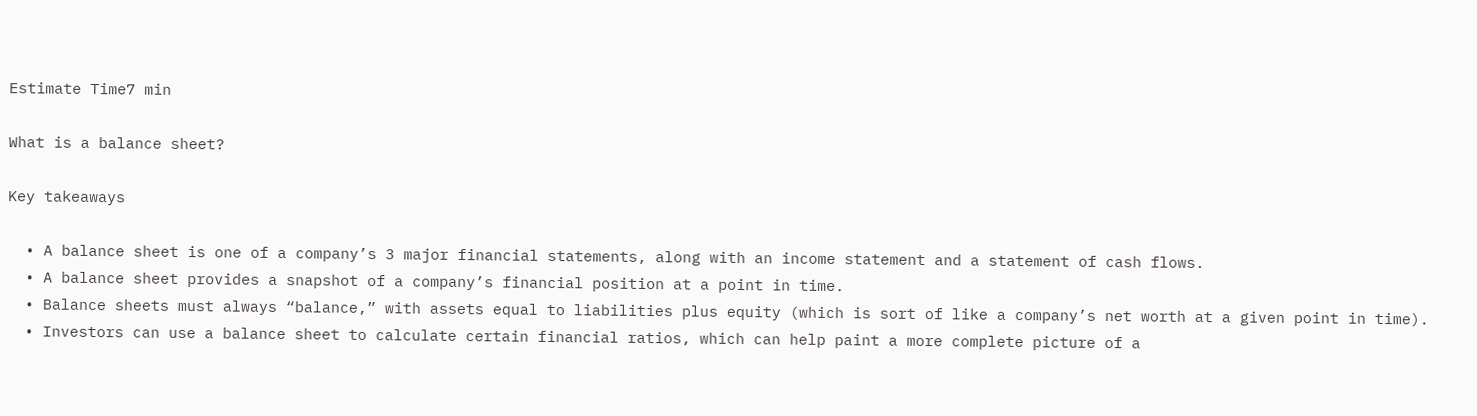Estimate Time7 min

What is a balance sheet?

Key takeaways

  • A balance sheet is one of a company’s 3 major financial statements, along with an income statement and a statement of cash flows.
  • A balance sheet provides a snapshot of a company’s financial position at a point in time.
  • Balance sheets must always “balance,” with assets equal to liabilities plus equity (which is sort of like a company’s net worth at a given point in time).
  • Investors can use a balance sheet to calculate certain financial ratios, which can help paint a more complete picture of a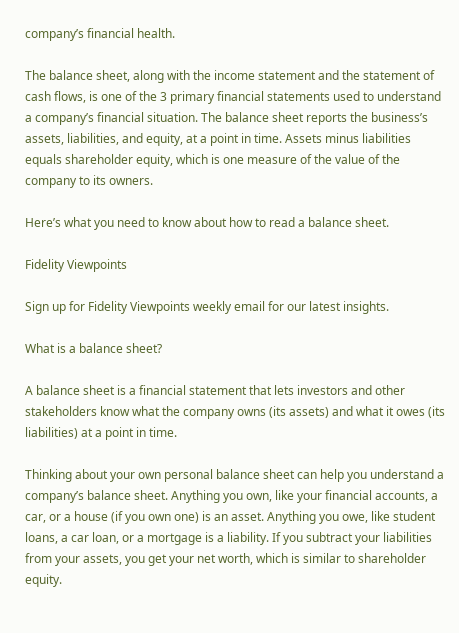company’s financial health.

The balance sheet, along with the income statement and the statement of cash flows, is one of the 3 primary financial statements used to understand a company’s financial situation. The balance sheet reports the business’s assets, liabilities, and equity, at a point in time. Assets minus liabilities equals shareholder equity, which is one measure of the value of the company to its owners.

Here’s what you need to know about how to read a balance sheet.

Fidelity Viewpoints

Sign up for Fidelity Viewpoints weekly email for our latest insights.

What is a balance sheet?

A balance sheet is a financial statement that lets investors and other stakeholders know what the company owns (its assets) and what it owes (its liabilities) at a point in time.

Thinking about your own personal balance sheet can help you understand a company’s balance sheet. Anything you own, like your financial accounts, a car, or a house (if you own one) is an asset. Anything you owe, like student loans, a car loan, or a mortgage is a liability. If you subtract your liabilities from your assets, you get your net worth, which is similar to shareholder equity.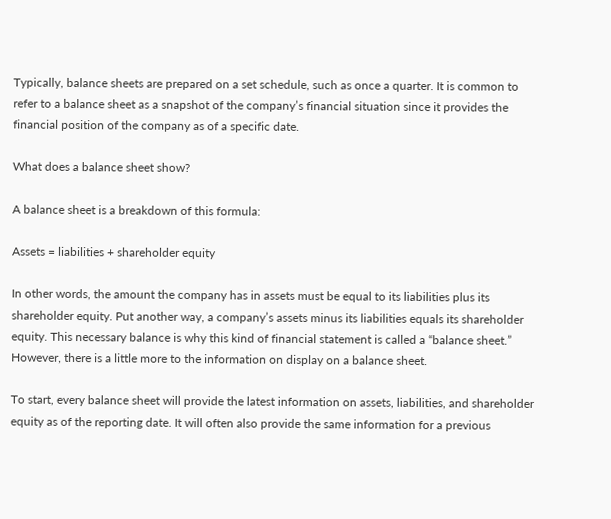Typically, balance sheets are prepared on a set schedule, such as once a quarter. It is common to refer to a balance sheet as a snapshot of the company’s financial situation since it provides the financial position of the company as of a specific date.

What does a balance sheet show?

A balance sheet is a breakdown of this formula:

Assets = liabilities + shareholder equity

In other words, the amount the company has in assets must be equal to its liabilities plus its shareholder equity. Put another way, a company’s assets minus its liabilities equals its shareholder equity. This necessary balance is why this kind of financial statement is called a “balance sheet.” However, there is a little more to the information on display on a balance sheet.

To start, every balance sheet will provide the latest information on assets, liabilities, and shareholder equity as of the reporting date. It will often also provide the same information for a previous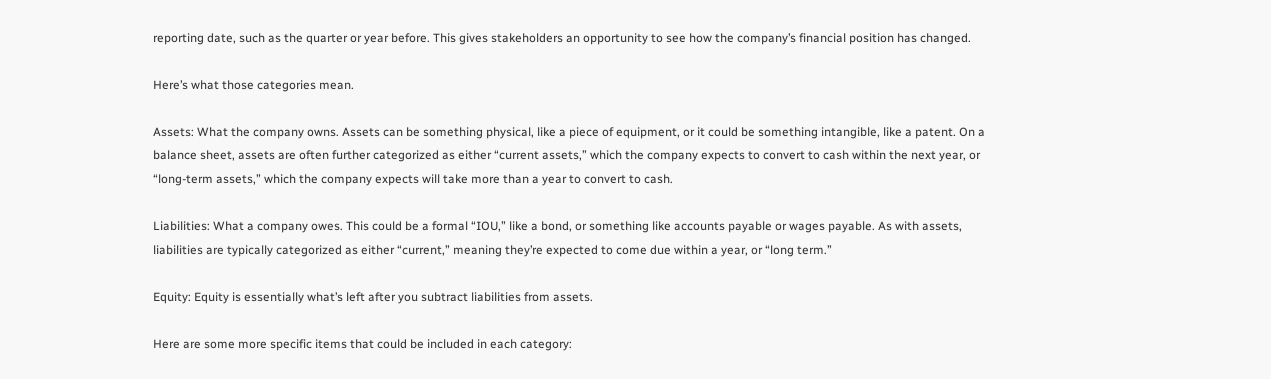reporting date, such as the quarter or year before. This gives stakeholders an opportunity to see how the company’s financial position has changed.

Here’s what those categories mean.

Assets: What the company owns. Assets can be something physical, like a piece of equipment, or it could be something intangible, like a patent. On a balance sheet, assets are often further categorized as either “current assets,” which the company expects to convert to cash within the next year, or “long-term assets,” which the company expects will take more than a year to convert to cash.

Liabilities: What a company owes. This could be a formal “IOU,” like a bond, or something like accounts payable or wages payable. As with assets, liabilities are typically categorized as either “current,” meaning they’re expected to come due within a year, or “long term.”

Equity: Equity is essentially what’s left after you subtract liabilities from assets.

Here are some more specific items that could be included in each category: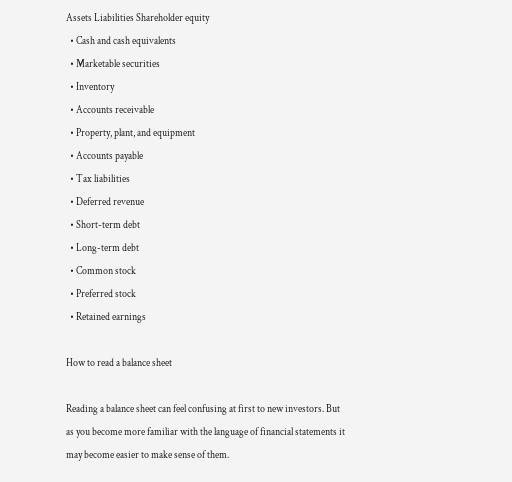Assets Liabilities Shareholder equity
  • Cash and cash equivalents
  • Marketable securities
  • Inventory
  • Accounts receivable
  • Property, plant, and equipment
  • Accounts payable
  • Tax liabilities
  • Deferred revenue
  • Short-term debt
  • Long-term debt
  • Common stock
  • Preferred stock
  • Retained earnings

How to read a balance sheet

Reading a balance sheet can feel confusing at first to new investors. But as you become more familiar with the language of financial statements it may become easier to make sense of them.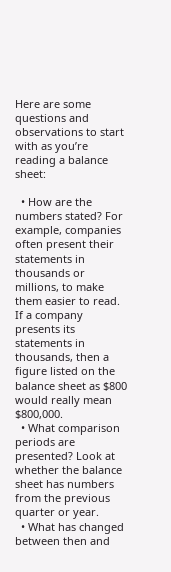Here are some questions and observations to start with as you’re reading a balance sheet:

  • How are the numbers stated? For example, companies often present their statements in thousands or millions, to make them easier to read. If a company presents its statements in thousands, then a figure listed on the balance sheet as $800 would really mean $800,000.
  • What comparison periods are presented? Look at whether the balance sheet has numbers from the previous quarter or year.
  • What has changed between then and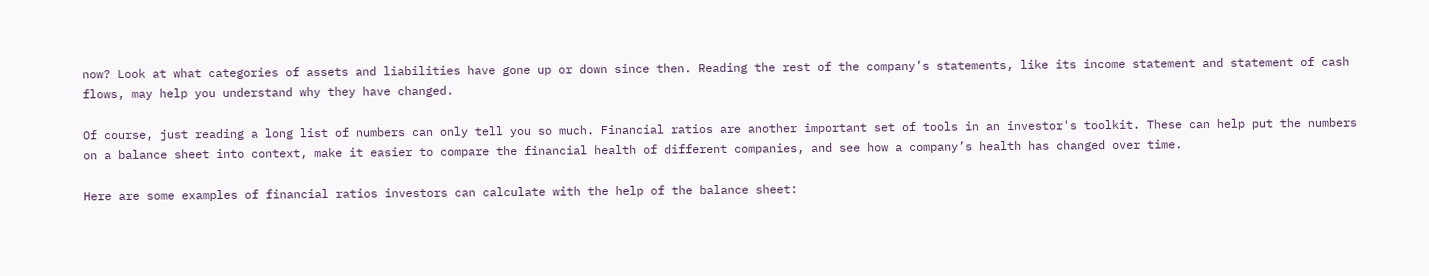now? Look at what categories of assets and liabilities have gone up or down since then. Reading the rest of the company’s statements, like its income statement and statement of cash flows, may help you understand why they have changed.

Of course, just reading a long list of numbers can only tell you so much. Financial ratios are another important set of tools in an investor's toolkit. These can help put the numbers on a balance sheet into context, make it easier to compare the financial health of different companies, and see how a company’s health has changed over time.

Here are some examples of financial ratios investors can calculate with the help of the balance sheet: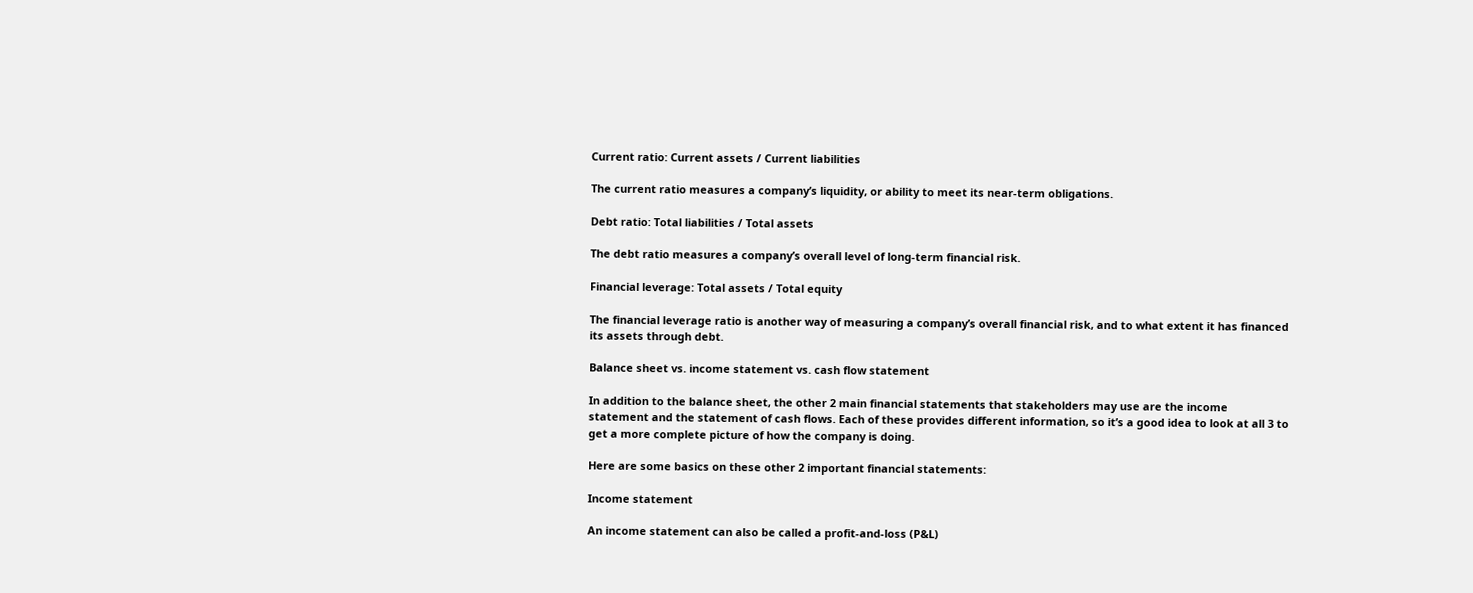Current ratio: Current assets / Current liabilities

The current ratio measures a company’s liquidity, or ability to meet its near-term obligations.

Debt ratio: Total liabilities / Total assets

The debt ratio measures a company’s overall level of long-term financial risk.

Financial leverage: Total assets / Total equity

The financial leverage ratio is another way of measuring a company’s overall financial risk, and to what extent it has financed its assets through debt.

Balance sheet vs. income statement vs. cash flow statement

In addition to the balance sheet, the other 2 main financial statements that stakeholders may use are the income statement and the statement of cash flows. Each of these provides different information, so it’s a good idea to look at all 3 to get a more complete picture of how the company is doing.

Here are some basics on these other 2 important financial statements:

Income statement

An income statement can also be called a profit-and-loss (P&L)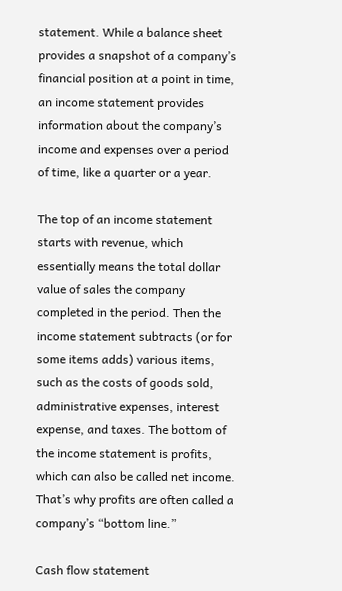statement. While a balance sheet provides a snapshot of a company’s financial position at a point in time, an income statement provides information about the company’s income and expenses over a period of time, like a quarter or a year.

The top of an income statement starts with revenue, which essentially means the total dollar value of sales the company completed in the period. Then the income statement subtracts (or for some items adds) various items, such as the costs of goods sold, administrative expenses, interest expense, and taxes. The bottom of the income statement is profits, which can also be called net income. That’s why profits are often called a company’s “bottom line.”

Cash flow statement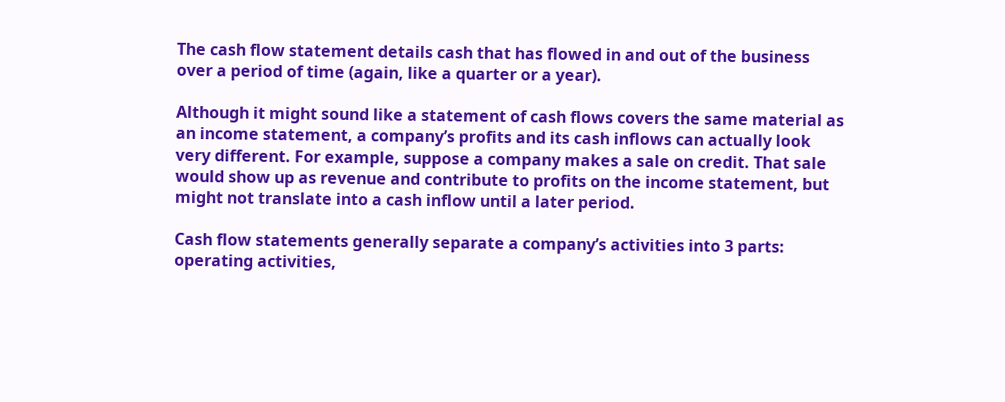The cash flow statement details cash that has flowed in and out of the business over a period of time (again, like a quarter or a year).

Although it might sound like a statement of cash flows covers the same material as an income statement, a company’s profits and its cash inflows can actually look very different. For example, suppose a company makes a sale on credit. That sale would show up as revenue and contribute to profits on the income statement, but might not translate into a cash inflow until a later period.

Cash flow statements generally separate a company’s activities into 3 parts: operating activities,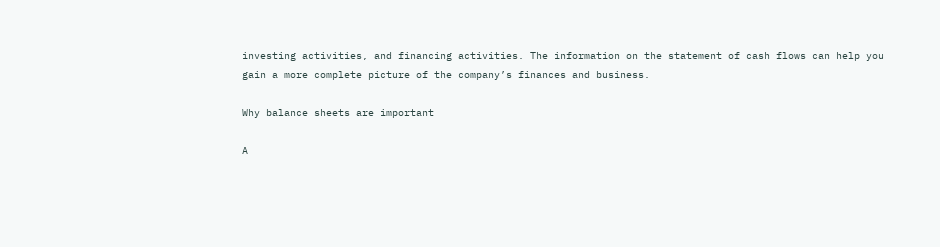investing activities, and financing activities. The information on the statement of cash flows can help you gain a more complete picture of the company’s finances and business.

Why balance sheets are important

A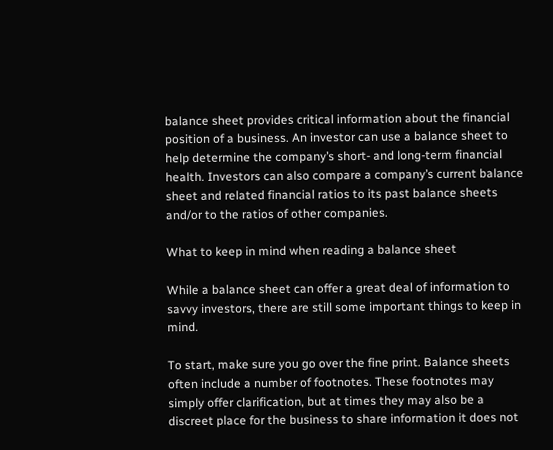balance sheet provides critical information about the financial position of a business. An investor can use a balance sheet to help determine the company’s short- and long-term financial health. Investors can also compare a company’s current balance sheet and related financial ratios to its past balance sheets and/or to the ratios of other companies.

What to keep in mind when reading a balance sheet

While a balance sheet can offer a great deal of information to savvy investors, there are still some important things to keep in mind.

To start, make sure you go over the fine print. Balance sheets often include a number of footnotes. These footnotes may simply offer clarification, but at times they may also be a discreet place for the business to share information it does not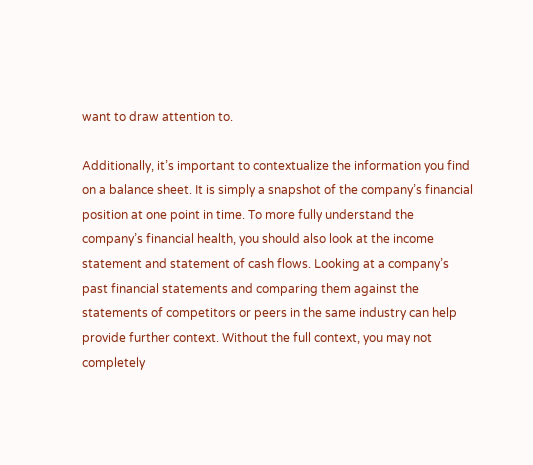want to draw attention to.

Additionally, it’s important to contextualize the information you find on a balance sheet. It is simply a snapshot of the company’s financial position at one point in time. To more fully understand the company’s financial health, you should also look at the income statement and statement of cash flows. Looking at a company’s past financial statements and comparing them against the statements of competitors or peers in the same industry can help provide further context. Without the full context, you may not completely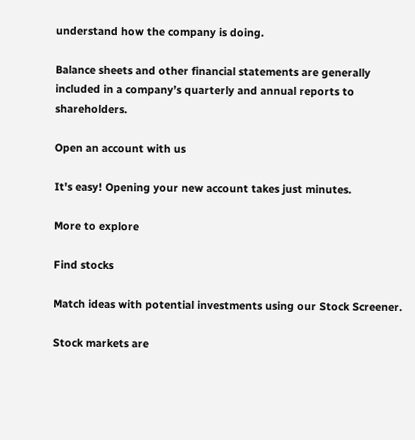understand how the company is doing.

Balance sheets and other financial statements are generally included in a company’s quarterly and annual reports to shareholders.

Open an account with us

It's easy! Opening your new account takes just minutes.

More to explore

Find stocks

Match ideas with potential investments using our Stock Screener.

Stock markets are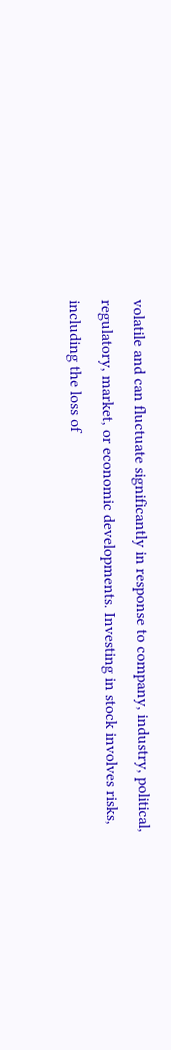volatile and can fluctuate significantly in response to company, industry, political, regulatory, market, or economic developments. Investing in stock involves risks, including the loss of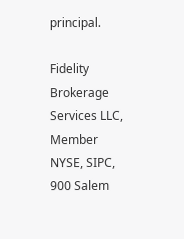principal.

Fidelity Brokerage Services LLC, Member NYSE, SIPC, 900 Salem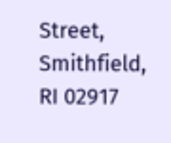Street, Smithfield, RI 02917